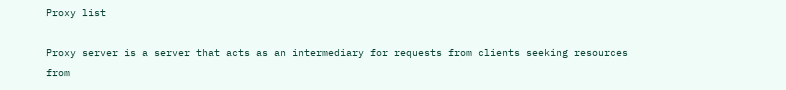Proxy list

Proxy server is a server that acts as an intermediary for requests from clients seeking resources from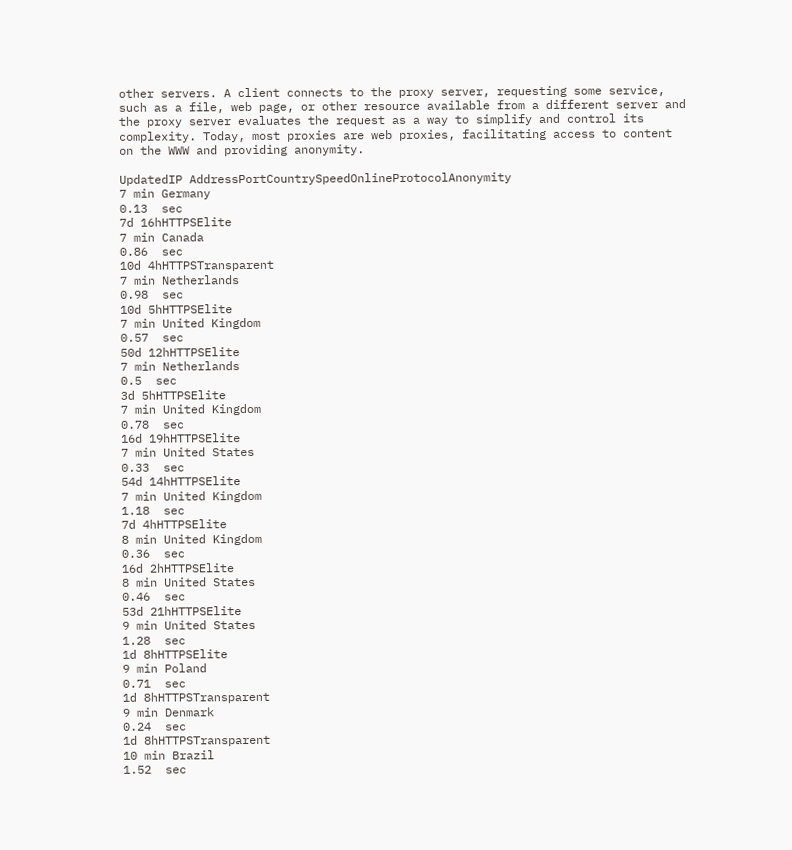other servers. A client connects to the proxy server, requesting some service, such as a file, web page, or other resource available from a different server and the proxy server evaluates the request as a way to simplify and control its complexity. Today, most proxies are web proxies, facilitating access to content on the WWW and providing anonymity.

UpdatedIP AddressPortCountrySpeedOnlineProtocolAnonymity
7 min Germany
0.13  sec
7d 16hHTTPSElite
7 min Canada
0.86  sec
10d 4hHTTPSTransparent
7 min Netherlands
0.98  sec
10d 5hHTTPSElite
7 min United Kingdom
0.57  sec
50d 12hHTTPSElite
7 min Netherlands
0.5  sec
3d 5hHTTPSElite
7 min United Kingdom
0.78  sec
16d 19hHTTPSElite
7 min United States
0.33  sec
54d 14hHTTPSElite
7 min United Kingdom
1.18  sec
7d 4hHTTPSElite
8 min United Kingdom
0.36  sec
16d 2hHTTPSElite
8 min United States
0.46  sec
53d 21hHTTPSElite
9 min United States
1.28  sec
1d 8hHTTPSElite
9 min Poland
0.71  sec
1d 8hHTTPSTransparent
9 min Denmark
0.24  sec
1d 8hHTTPSTransparent
10 min Brazil
1.52  sec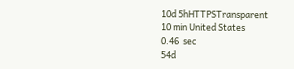10d 5hHTTPSTransparent
10 min United States
0.46  sec
54d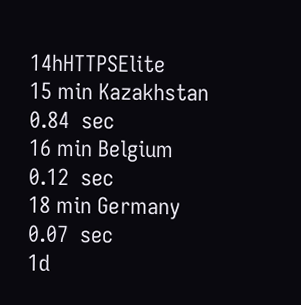14hHTTPSElite
15 min Kazakhstan
0.84  sec
16 min Belgium
0.12  sec
18 min Germany
0.07  sec
1d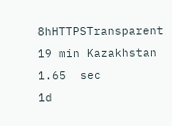8hHTTPSTransparent
19 min Kazakhstan
1.65  sec
1d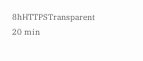8hHTTPSTransparent
20 min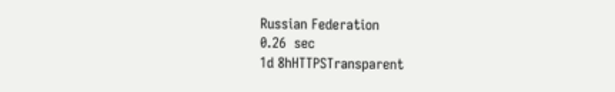Russian Federation
0.26  sec
1d 8hHTTPSTransparent